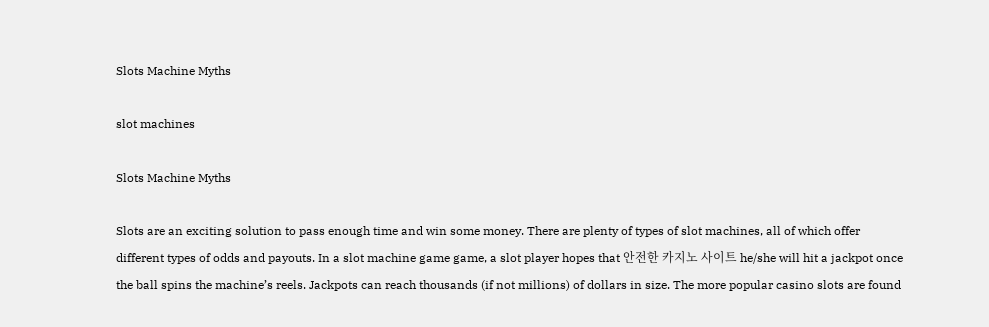Slots Machine Myths

slot machines

Slots Machine Myths

Slots are an exciting solution to pass enough time and win some money. There are plenty of types of slot machines, all of which offer different types of odds and payouts. In a slot machine game game, a slot player hopes that 안전한 카지노 사이트 he/she will hit a jackpot once the ball spins the machine’s reels. Jackpots can reach thousands (if not millions) of dollars in size. The more popular casino slots are found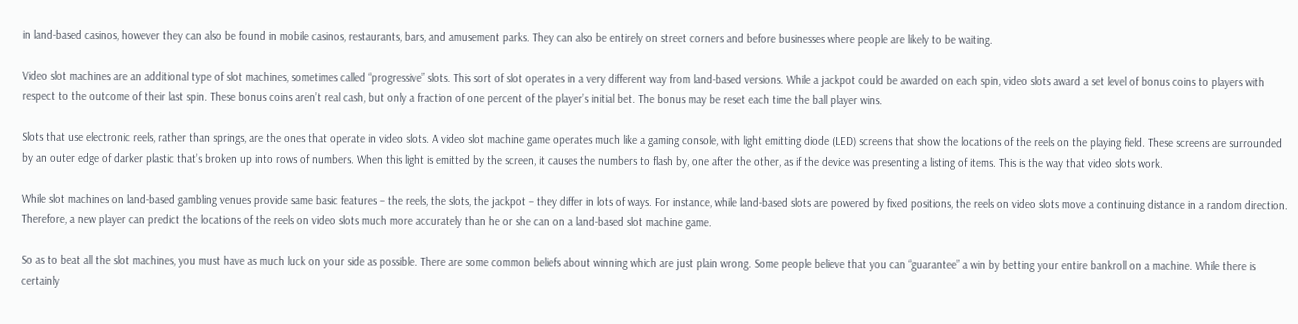in land-based casinos, however they can also be found in mobile casinos, restaurants, bars, and amusement parks. They can also be entirely on street corners and before businesses where people are likely to be waiting.

Video slot machines are an additional type of slot machines, sometimes called “progressive” slots. This sort of slot operates in a very different way from land-based versions. While a jackpot could be awarded on each spin, video slots award a set level of bonus coins to players with respect to the outcome of their last spin. These bonus coins aren’t real cash, but only a fraction of one percent of the player’s initial bet. The bonus may be reset each time the ball player wins.

Slots that use electronic reels, rather than springs, are the ones that operate in video slots. A video slot machine game operates much like a gaming console, with light emitting diode (LED) screens that show the locations of the reels on the playing field. These screens are surrounded by an outer edge of darker plastic that’s broken up into rows of numbers. When this light is emitted by the screen, it causes the numbers to flash by, one after the other, as if the device was presenting a listing of items. This is the way that video slots work.

While slot machines on land-based gambling venues provide same basic features – the reels, the slots, the jackpot – they differ in lots of ways. For instance, while land-based slots are powered by fixed positions, the reels on video slots move a continuing distance in a random direction. Therefore, a new player can predict the locations of the reels on video slots much more accurately than he or she can on a land-based slot machine game.

So as to beat all the slot machines, you must have as much luck on your side as possible. There are some common beliefs about winning which are just plain wrong. Some people believe that you can “guarantee” a win by betting your entire bankroll on a machine. While there is certainly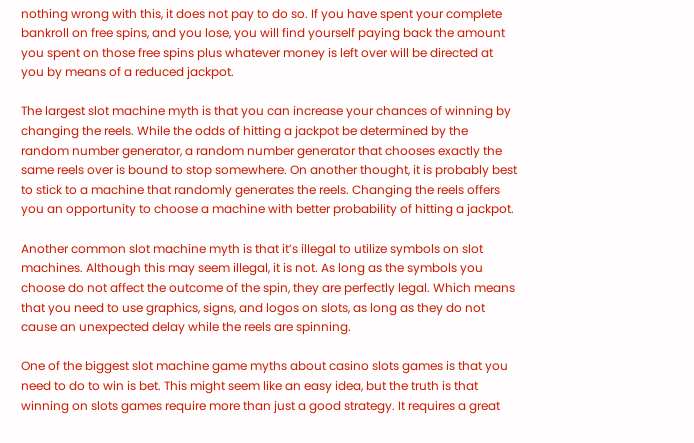nothing wrong with this, it does not pay to do so. If you have spent your complete bankroll on free spins, and you lose, you will find yourself paying back the amount you spent on those free spins plus whatever money is left over will be directed at you by means of a reduced jackpot.

The largest slot machine myth is that you can increase your chances of winning by changing the reels. While the odds of hitting a jackpot be determined by the random number generator, a random number generator that chooses exactly the same reels over is bound to stop somewhere. On another thought, it is probably best to stick to a machine that randomly generates the reels. Changing the reels offers you an opportunity to choose a machine with better probability of hitting a jackpot.

Another common slot machine myth is that it’s illegal to utilize symbols on slot machines. Although this may seem illegal, it is not. As long as the symbols you choose do not affect the outcome of the spin, they are perfectly legal. Which means that you need to use graphics, signs, and logos on slots, as long as they do not cause an unexpected delay while the reels are spinning.

One of the biggest slot machine game myths about casino slots games is that you need to do to win is bet. This might seem like an easy idea, but the truth is that winning on slots games require more than just a good strategy. It requires a great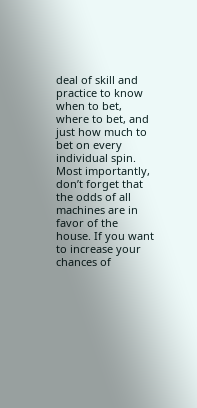deal of skill and practice to know when to bet, where to bet, and just how much to bet on every individual spin. Most importantly, don’t forget that the odds of all machines are in favor of the house. If you want to increase your chances of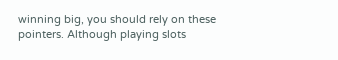winning big, you should rely on these pointers. Although playing slots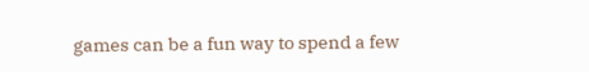games can be a fun way to spend a few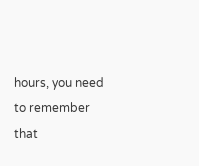hours, you need to remember that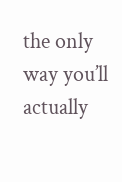the only way you’ll actually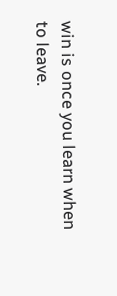win is once you learn when to leave.